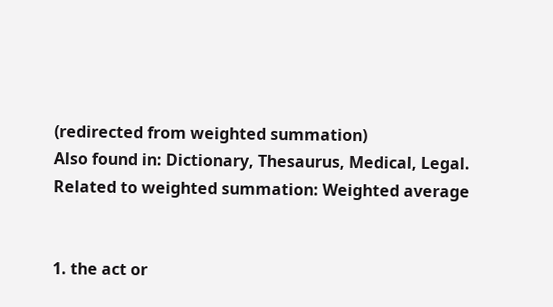(redirected from weighted summation)
Also found in: Dictionary, Thesaurus, Medical, Legal.
Related to weighted summation: Weighted average


1. the act or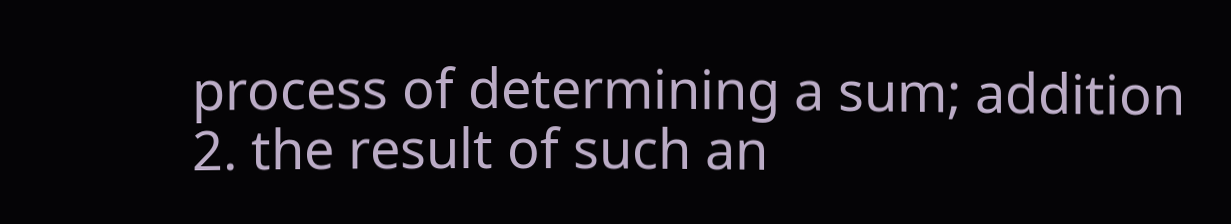process of determining a sum; addition
2. the result of such an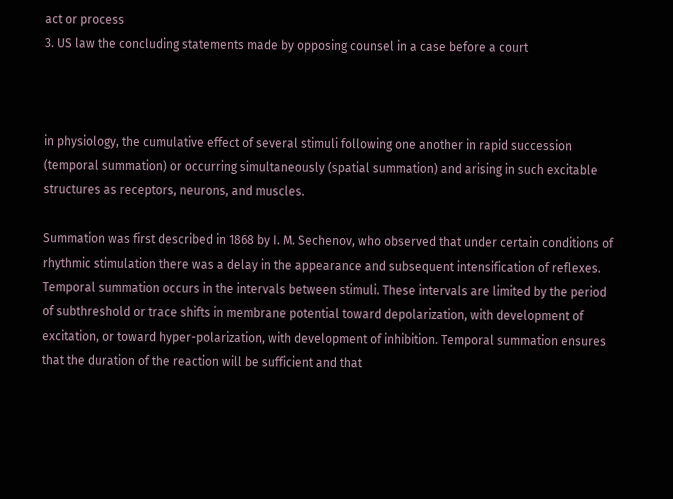act or process
3. US law the concluding statements made by opposing counsel in a case before a court



in physiology, the cumulative effect of several stimuli following one another in rapid succession (temporal summation) or occurring simultaneously (spatial summation) and arising in such excitable structures as receptors, neurons, and muscles.

Summation was first described in 1868 by I. M. Sechenov, who observed that under certain conditions of rhythmic stimulation there was a delay in the appearance and subsequent intensification of reflexes. Temporal summation occurs in the intervals between stimuli. These intervals are limited by the period of subthreshold or trace shifts in membrane potential toward depolarization, with development of excitation, or toward hyper-polarization, with development of inhibition. Temporal summation ensures that the duration of the reaction will be sufficient and that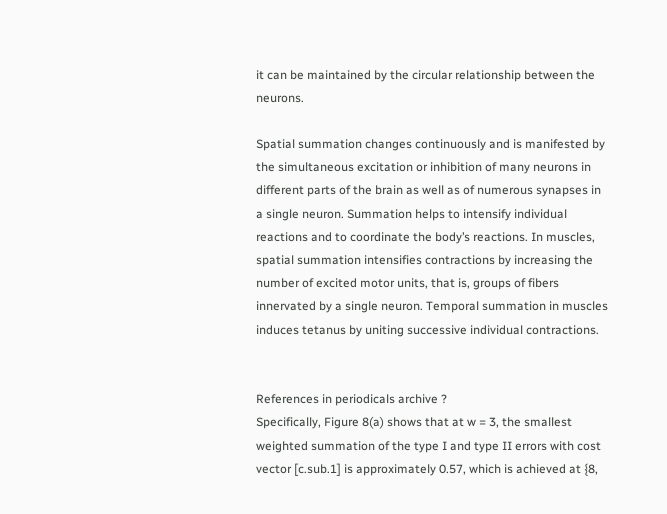it can be maintained by the circular relationship between the neurons.

Spatial summation changes continuously and is manifested by the simultaneous excitation or inhibition of many neurons in different parts of the brain as well as of numerous synapses in a single neuron. Summation helps to intensify individual reactions and to coordinate the body’s reactions. In muscles, spatial summation intensifies contractions by increasing the number of excited motor units, that is, groups of fibers innervated by a single neuron. Temporal summation in muscles induces tetanus by uniting successive individual contractions.


References in periodicals archive ?
Specifically, Figure 8(a) shows that at w = 3, the smallest weighted summation of the type I and type II errors with cost vector [c.sub.1] is approximately 0.57, which is achieved at {8,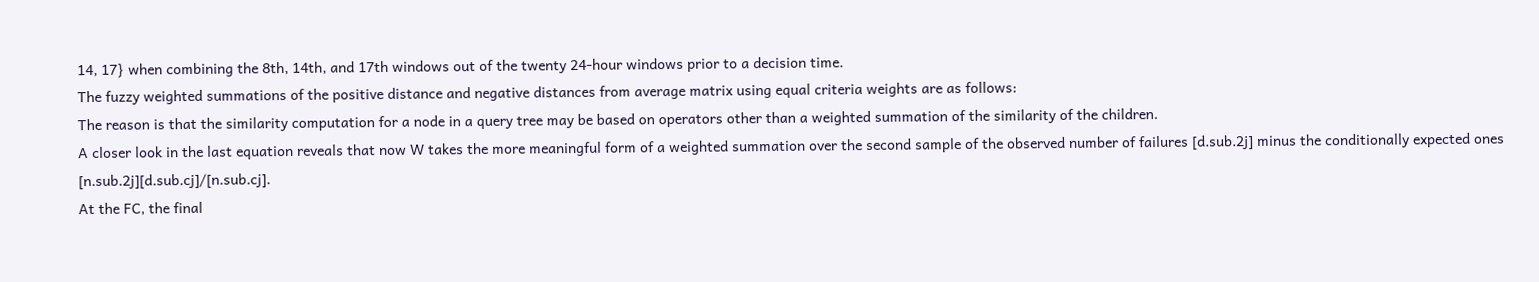14, 17} when combining the 8th, 14th, and 17th windows out of the twenty 24-hour windows prior to a decision time.
The fuzzy weighted summations of the positive distance and negative distances from average matrix using equal criteria weights are as follows:
The reason is that the similarity computation for a node in a query tree may be based on operators other than a weighted summation of the similarity of the children.
A closer look in the last equation reveals that now W takes the more meaningful form of a weighted summation over the second sample of the observed number of failures [d.sub.2j] minus the conditionally expected ones [n.sub.2j][d.sub.cj]/[n.sub.cj].
At the FC, the final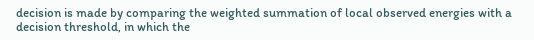decision is made by comparing the weighted summation of local observed energies with a decision threshold, in which the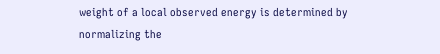weight of a local observed energy is determined by normalizing the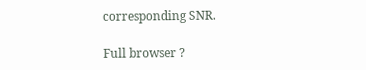corresponding SNR.

Full browser ?